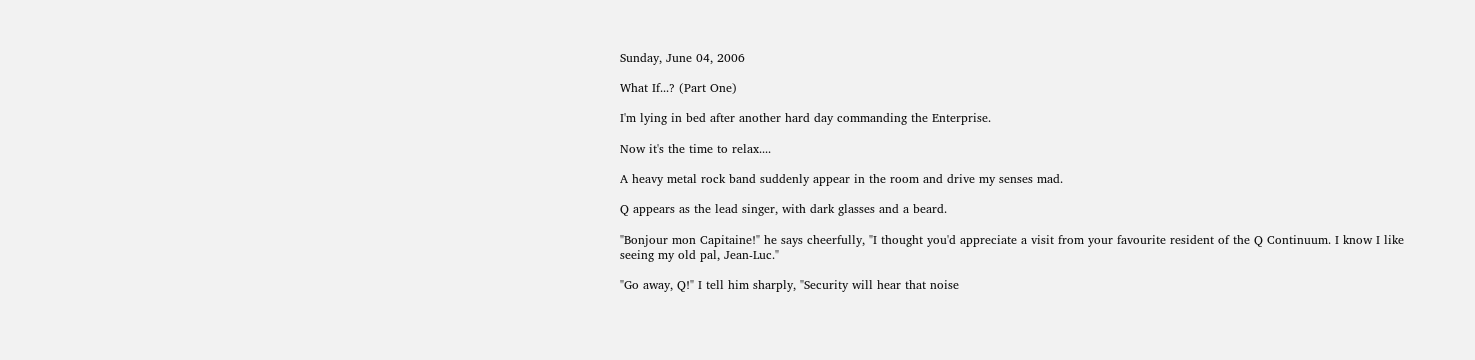Sunday, June 04, 2006

What If...? (Part One)

I'm lying in bed after another hard day commanding the Enterprise.

Now it's the time to relax....

A heavy metal rock band suddenly appear in the room and drive my senses mad.

Q appears as the lead singer, with dark glasses and a beard.

"Bonjour mon Capitaine!" he says cheerfully, "I thought you'd appreciate a visit from your favourite resident of the Q Continuum. I know I like seeing my old pal, Jean-Luc."

"Go away, Q!" I tell him sharply, "Security will hear that noise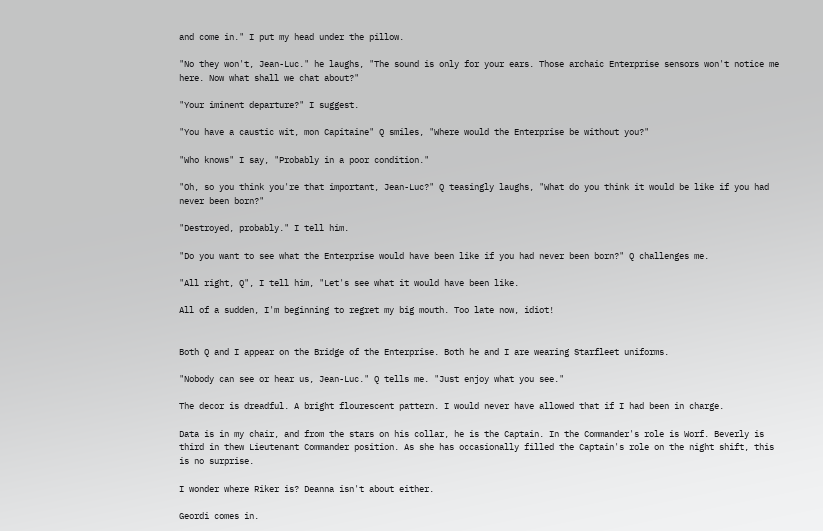and come in." I put my head under the pillow.

"No they won't, Jean-Luc." he laughs, "The sound is only for your ears. Those archaic Enterprise sensors won't notice me here. Now what shall we chat about?"

"Your iminent departure?" I suggest.

"You have a caustic wit, mon Capitaine" Q smiles, "Where would the Enterprise be without you?"

"Who knows" I say, "Probably in a poor condition."

"Oh, so you think you're that important, Jean-Luc?" Q teasingly laughs, "What do you think it would be like if you had never been born?"

"Destroyed, probably." I tell him.

"Do you want to see what the Enterprise would have been like if you had never been born?" Q challenges me.

"All right, Q", I tell him, "Let's see what it would have been like.

All of a sudden, I'm beginning to regret my big mouth. Too late now, idiot!


Both Q and I appear on the Bridge of the Enterprise. Both he and I are wearing Starfleet uniforms.

"Nobody can see or hear us, Jean-Luc." Q tells me. "Just enjoy what you see."

The decor is dreadful. A bright flourescent pattern. I would never have allowed that if I had been in charge.

Data is in my chair, and from the stars on his collar, he is the Captain. In the Commander's role is Worf. Beverly is third in thew Lieutenant Commander position. As she has occasionally filled the Captain's role on the night shift, this is no surprise.

I wonder where Riker is? Deanna isn't about either.

Geordi comes in.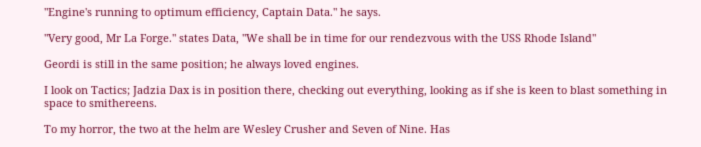"Engine's running to optimum efficiency, Captain Data." he says.

"Very good, Mr La Forge." states Data, "We shall be in time for our rendezvous with the USS Rhode Island"

Geordi is still in the same position; he always loved engines.

I look on Tactics; Jadzia Dax is in position there, checking out everything, looking as if she is keen to blast something in space to smithereens.

To my horror, the two at the helm are Wesley Crusher and Seven of Nine. Has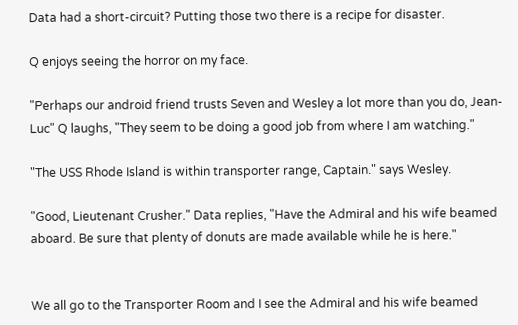Data had a short-circuit? Putting those two there is a recipe for disaster.

Q enjoys seeing the horror on my face.

"Perhaps our android friend trusts Seven and Wesley a lot more than you do, Jean-Luc" Q laughs, "They seem to be doing a good job from where I am watching."

"The USS Rhode Island is within transporter range, Captain." says Wesley.

"Good, Lieutenant Crusher." Data replies, "Have the Admiral and his wife beamed aboard. Be sure that plenty of donuts are made available while he is here."


We all go to the Transporter Room and I see the Admiral and his wife beamed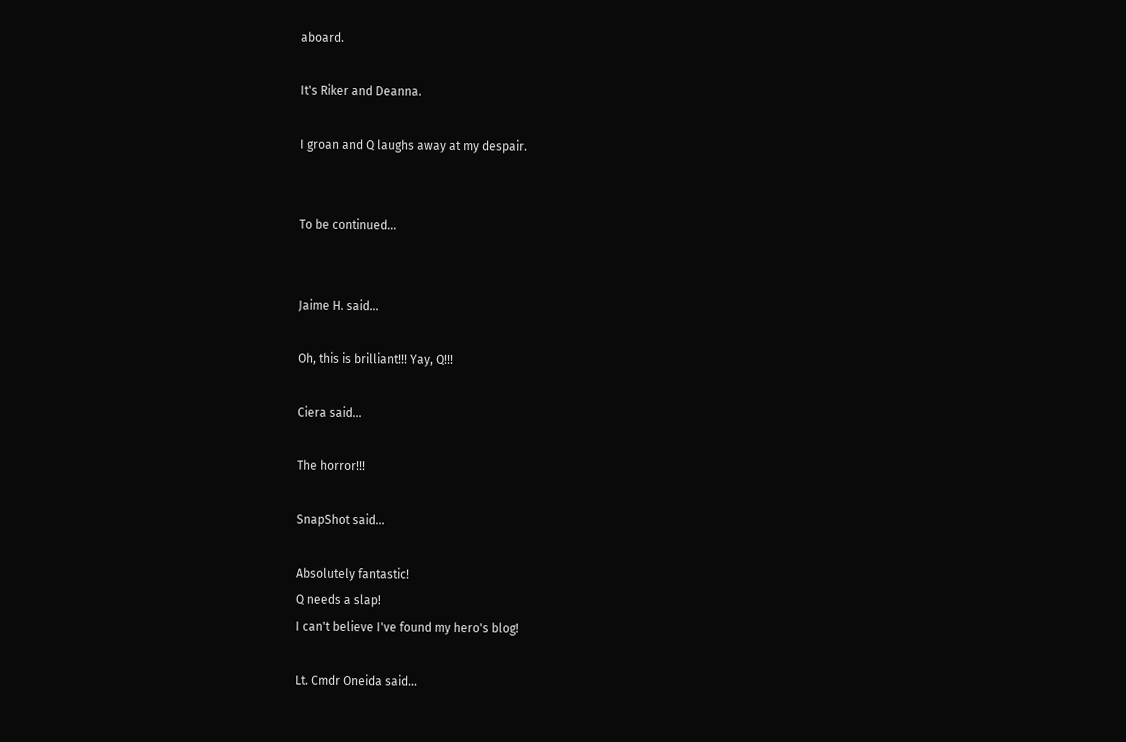aboard.

It's Riker and Deanna.

I groan and Q laughs away at my despair.


To be continued...


Jaime H. said...

Oh, this is brilliant!!! Yay, Q!!!

Ciera said...

The horror!!!

SnapShot said...

Absolutely fantastic!
Q needs a slap!
I can't believe I've found my hero's blog!

Lt. Cmdr Oneida said...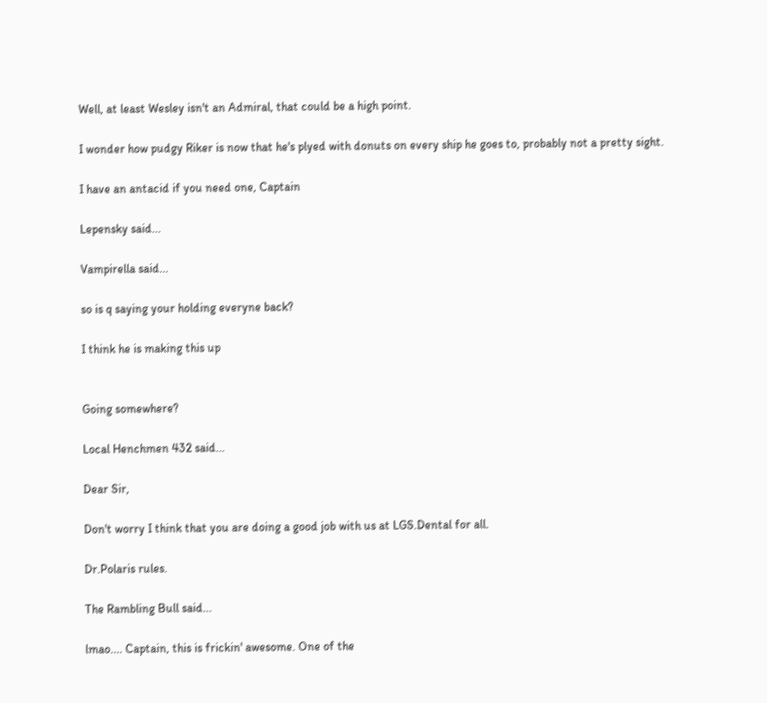Well, at least Wesley isn't an Admiral, that could be a high point.

I wonder how pudgy Riker is now that he's plyed with donuts on every ship he goes to, probably not a pretty sight.

I have an antacid if you need one, Captain

Lepensky said...

Vampirella said...

so is q saying your holding everyne back?

I think he is making this up


Going somewhere?

Local Henchmen 432 said...

Dear Sir,

Don't worry I think that you are doing a good job with us at LGS.Dental for all.

Dr.Polaris rules.

The Rambling Bull said...

lmao.... Captain, this is frickin' awesome. One of the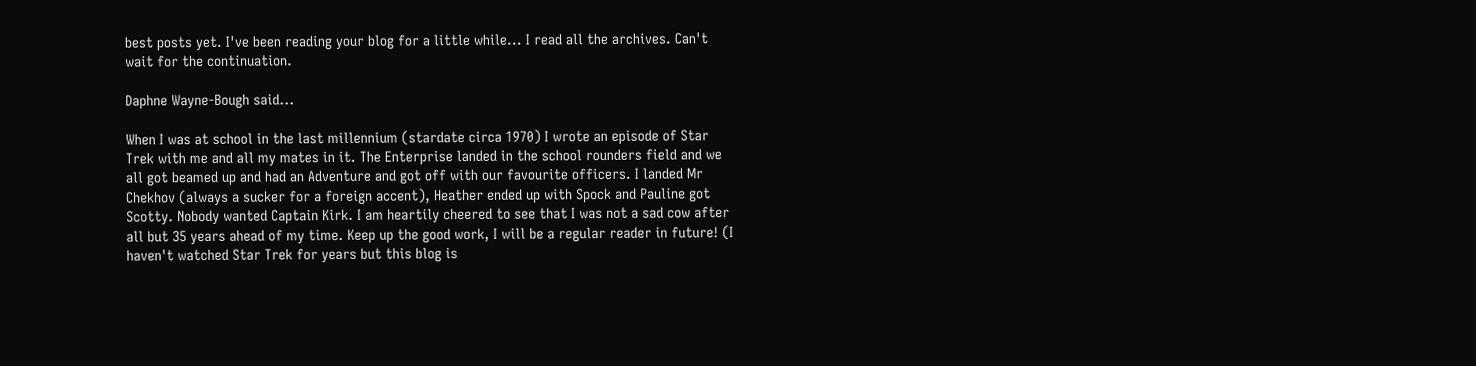best posts yet. I've been reading your blog for a little while... I read all the archives. Can't wait for the continuation.

Daphne Wayne-Bough said...

When I was at school in the last millennium (stardate circa 1970) I wrote an episode of Star Trek with me and all my mates in it. The Enterprise landed in the school rounders field and we all got beamed up and had an Adventure and got off with our favourite officers. I landed Mr Chekhov (always a sucker for a foreign accent), Heather ended up with Spock and Pauline got Scotty. Nobody wanted Captain Kirk. I am heartily cheered to see that I was not a sad cow after all but 35 years ahead of my time. Keep up the good work, I will be a regular reader in future! (I haven't watched Star Trek for years but this blog is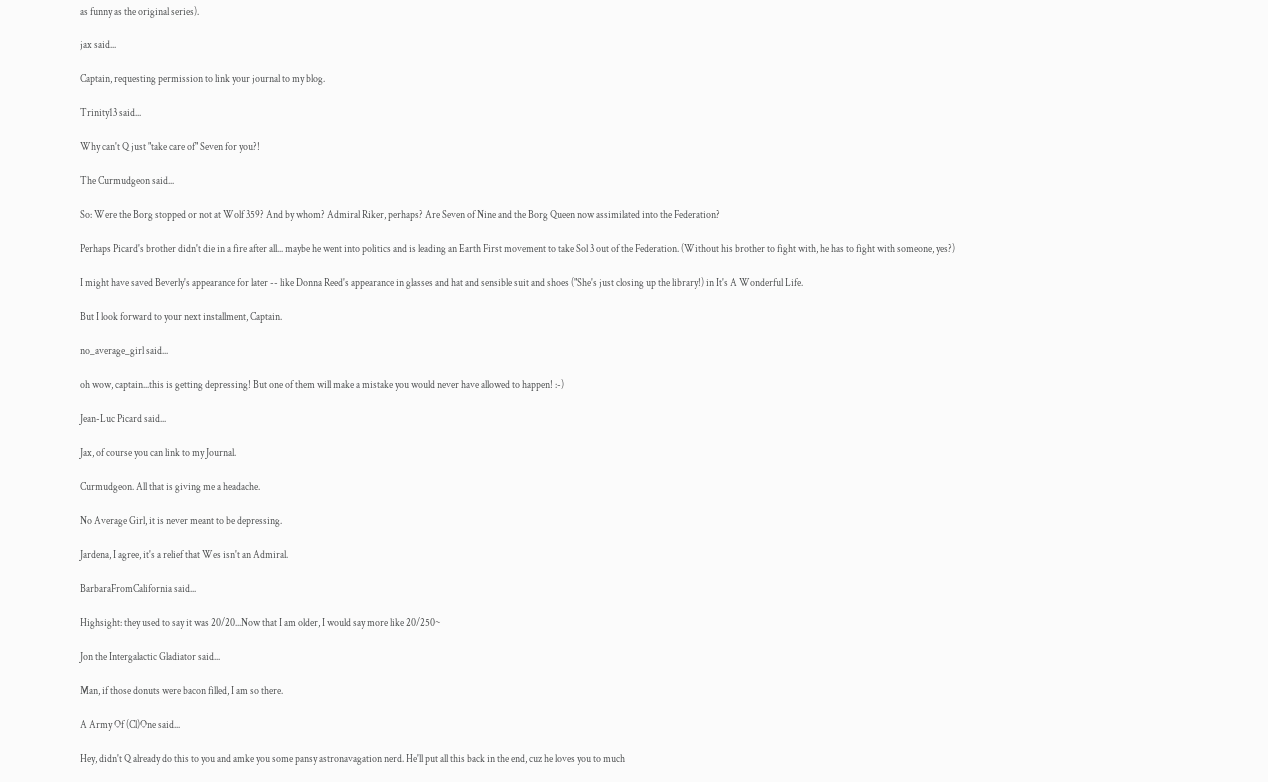as funny as the original series).

jax said...

Captain, requesting permission to link your journal to my blog.

Trinity13 said...

Why can't Q just "take care of" Seven for you?!

The Curmudgeon said...

So: Were the Borg stopped or not at Wolf 359? And by whom? Admiral Riker, perhaps? Are Seven of Nine and the Borg Queen now assimilated into the Federation?

Perhaps Picard's brother didn't die in a fire after all... maybe he went into politics and is leading an Earth First movement to take Sol 3 out of the Federation. (Without his brother to fight with, he has to fight with someone, yes?)

I might have saved Beverly's appearance for later -- like Donna Reed's appearance in glasses and hat and sensible suit and shoes ("She's just closing up the library!) in It's A Wonderful Life.

But I look forward to your next installment, Captain.

no_average_girl said...

oh wow, captain...this is getting depressing! But one of them will make a mistake you would never have allowed to happen! :-)

Jean-Luc Picard said...

Jax, of course you can link to my Journal.

Curmudgeon. All that is giving me a headache.

No Average Girl, it is never meant to be depressing.

Jardena, I agree, it's a relief that Wes isn't an Admiral.

BarbaraFromCalifornia said...

Highsight: they used to say it was 20/20...Now that I am older, I would say more like 20/250~

Jon the Intergalactic Gladiator said...

Man, if those donuts were bacon filled, I am so there.

A Army Of (Cl)One said...

Hey, didn't Q already do this to you and amke you some pansy astronavagation nerd. He'll put all this back in the end, cuz he loves you to much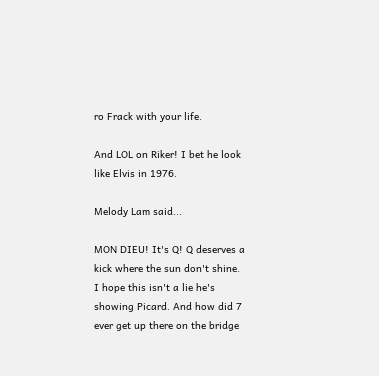ro Frack with your life.

And LOL on Riker! I bet he look like Elvis in 1976.

Melody Lam said...

MON DIEU! It's Q! Q deserves a kick where the sun don't shine.
I hope this isn't a lie he's showing Picard. And how did 7 ever get up there on the bridge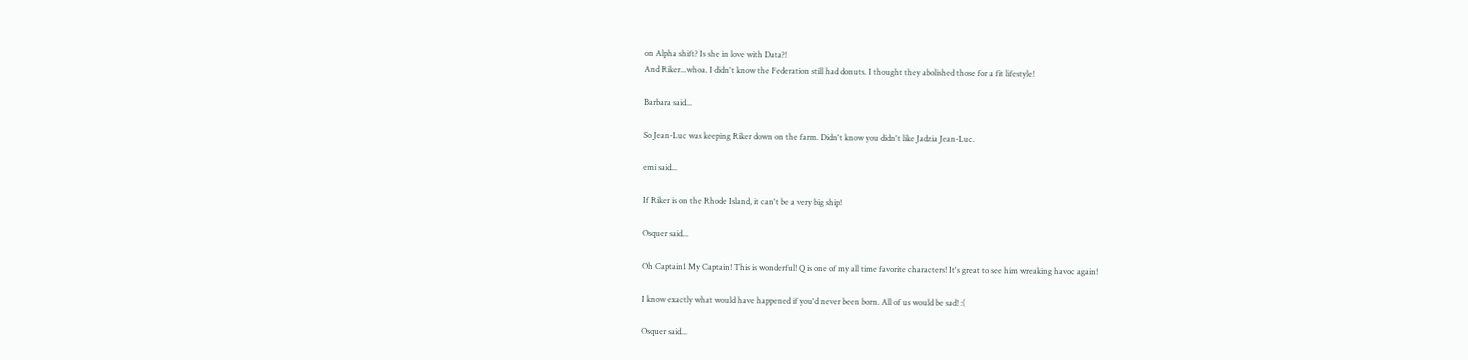on Alpha shift? Is she in love with Data?!
And Riker...whoa. I didn't know the Federation still had donuts. I thought they abolished those for a fit lifestyle!

Barbara said...

So Jean-Luc was keeping Riker down on the farm. Didn't know you didn't like Jadzia Jean-Luc.

emi said...

If Riker is on the Rhode Island, it can't be a very big ship!

Osquer said...

Oh Captain1 My Captain! This is wonderful! Q is one of my all time favorite characters! It's great to see him wreaking havoc again!

I know exactly what would have happened if you'd never been born. All of us would be sad! :(

Osquer said...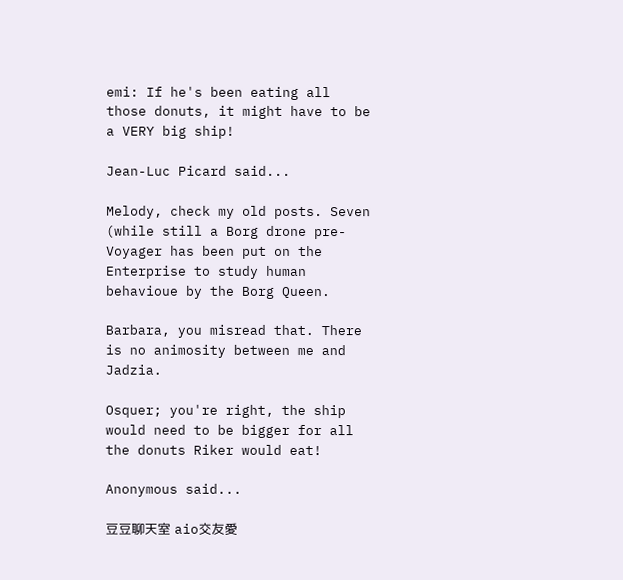emi: If he's been eating all those donuts, it might have to be a VERY big ship!

Jean-Luc Picard said...

Melody, check my old posts. Seven (while still a Borg drone pre-Voyager has been put on the Enterprise to study human behavioue by the Borg Queen.

Barbara, you misread that. There is no animosity between me and Jadzia.

Osquer; you're right, the ship would need to be bigger for all the donuts Riker would eat!

Anonymous said...

豆豆聊天室 aio交友愛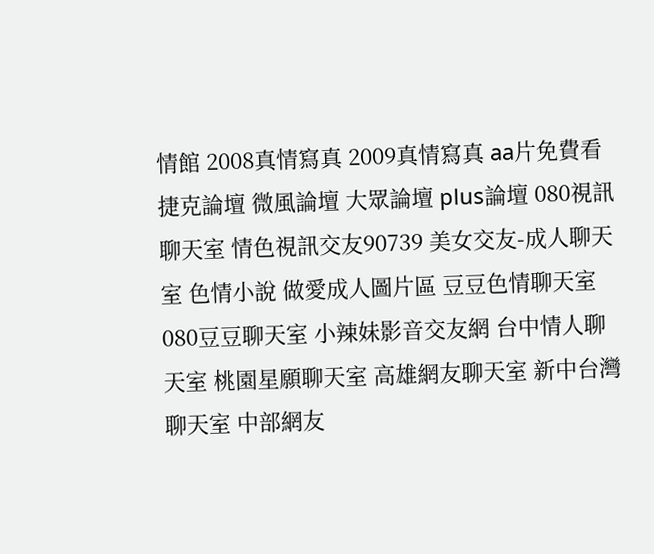情館 2008真情寫真 2009真情寫真 aa片免費看 捷克論壇 微風論壇 大眾論壇 plus論壇 080視訊聊天室 情色視訊交友90739 美女交友-成人聊天室 色情小說 做愛成人圖片區 豆豆色情聊天室 080豆豆聊天室 小辣妹影音交友網 台中情人聊天室 桃園星願聊天室 高雄網友聊天室 新中台灣聊天室 中部網友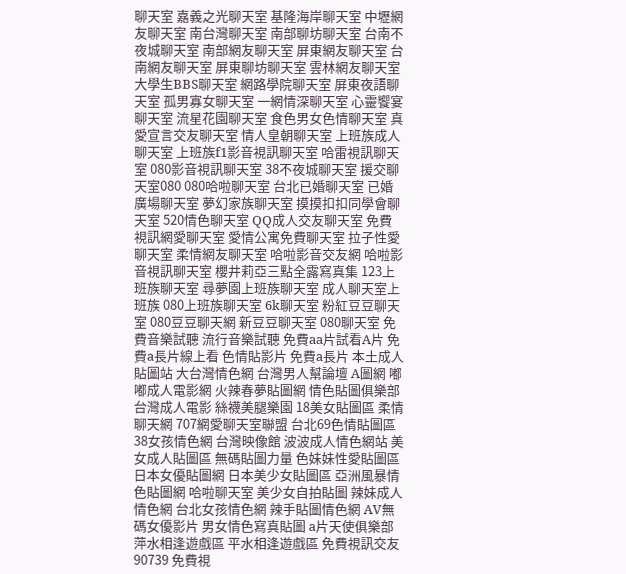聊天室 嘉義之光聊天室 基隆海岸聊天室 中壢網友聊天室 南台灣聊天室 南部聊坊聊天室 台南不夜城聊天室 南部網友聊天室 屏東網友聊天室 台南網友聊天室 屏東聊坊聊天室 雲林網友聊天室 大學生BBS聊天室 網路學院聊天室 屏東夜語聊天室 孤男寡女聊天室 一網情深聊天室 心靈饗宴聊天室 流星花園聊天室 食色男女色情聊天室 真愛宣言交友聊天室 情人皇朝聊天室 上班族成人聊天室 上班族f1影音視訊聊天室 哈雷視訊聊天室 080影音視訊聊天室 38不夜城聊天室 援交聊天室080 080哈啦聊天室 台北已婚聊天室 已婚廣場聊天室 夢幻家族聊天室 摸摸扣扣同學會聊天室 520情色聊天室 QQ成人交友聊天室 免費視訊網愛聊天室 愛情公寓免費聊天室 拉子性愛聊天室 柔情網友聊天室 哈啦影音交友網 哈啦影音視訊聊天室 櫻井莉亞三點全露寫真集 123上班族聊天室 尋夢園上班族聊天室 成人聊天室上班族 080上班族聊天室 6k聊天室 粉紅豆豆聊天室 080豆豆聊天網 新豆豆聊天室 080聊天室 免費音樂試聽 流行音樂試聽 免費aa片試看A片 免費a長片線上看 色情貼影片 免費a長片 本土成人貼圖站 大台灣情色網 台灣男人幫論壇 A圖網 嘟嘟成人電影網 火辣春夢貼圖網 情色貼圖俱樂部 台灣成人電影 絲襪美腿樂園 18美女貼圖區 柔情聊天網 707網愛聊天室聯盟 台北69色情貼圖區 38女孩情色網 台灣映像館 波波成人情色網站 美女成人貼圖區 無碼貼圖力量 色妹妹性愛貼圖區 日本女優貼圖網 日本美少女貼圖區 亞洲風暴情色貼圖網 哈啦聊天室 美少女自拍貼圖 辣妹成人情色網 台北女孩情色網 辣手貼圖情色網 AV無碼女優影片 男女情色寫真貼圖 a片天使俱樂部 萍水相逢遊戲區 平水相逢遊戲區 免費視訊交友90739 免費視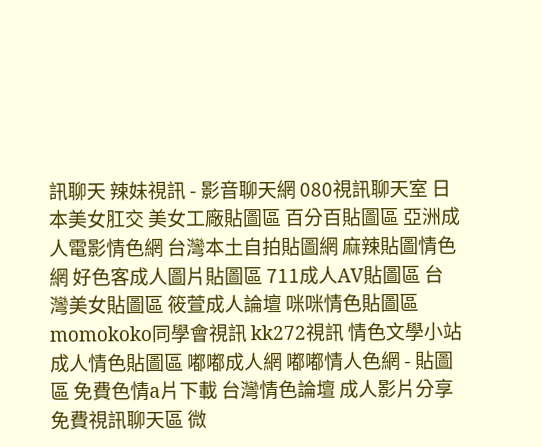訊聊天 辣妹視訊 - 影音聊天網 080視訊聊天室 日本美女肛交 美女工廠貼圖區 百分百貼圖區 亞洲成人電影情色網 台灣本土自拍貼圖網 麻辣貼圖情色網 好色客成人圖片貼圖區 711成人AV貼圖區 台灣美女貼圖區 筱萱成人論壇 咪咪情色貼圖區 momokoko同學會視訊 kk272視訊 情色文學小站 成人情色貼圖區 嘟嘟成人網 嘟嘟情人色網 - 貼圖區 免費色情a片下載 台灣情色論壇 成人影片分享 免費視訊聊天區 微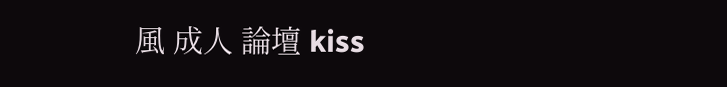風 成人 論壇 kiss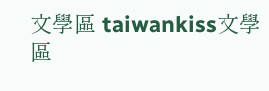文學區 taiwankiss文學區